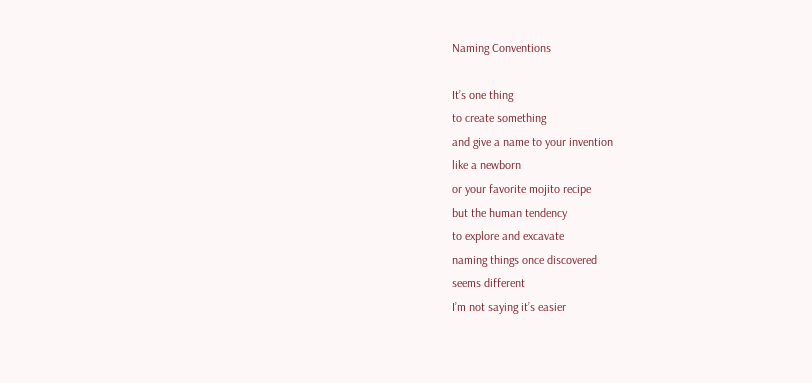Naming Conventions

It’s one thing
to create something
and give a name to your invention
like a newborn
or your favorite mojito recipe
but the human tendency
to explore and excavate
naming things once discovered
seems different
I’m not saying it’s easier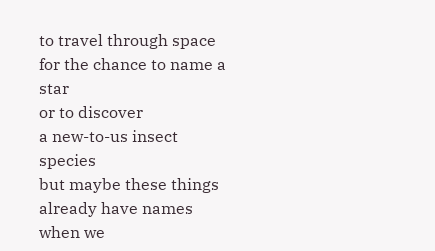to travel through space
for the chance to name a star
or to discover
a new-to-us insect species
but maybe these things
already have names when we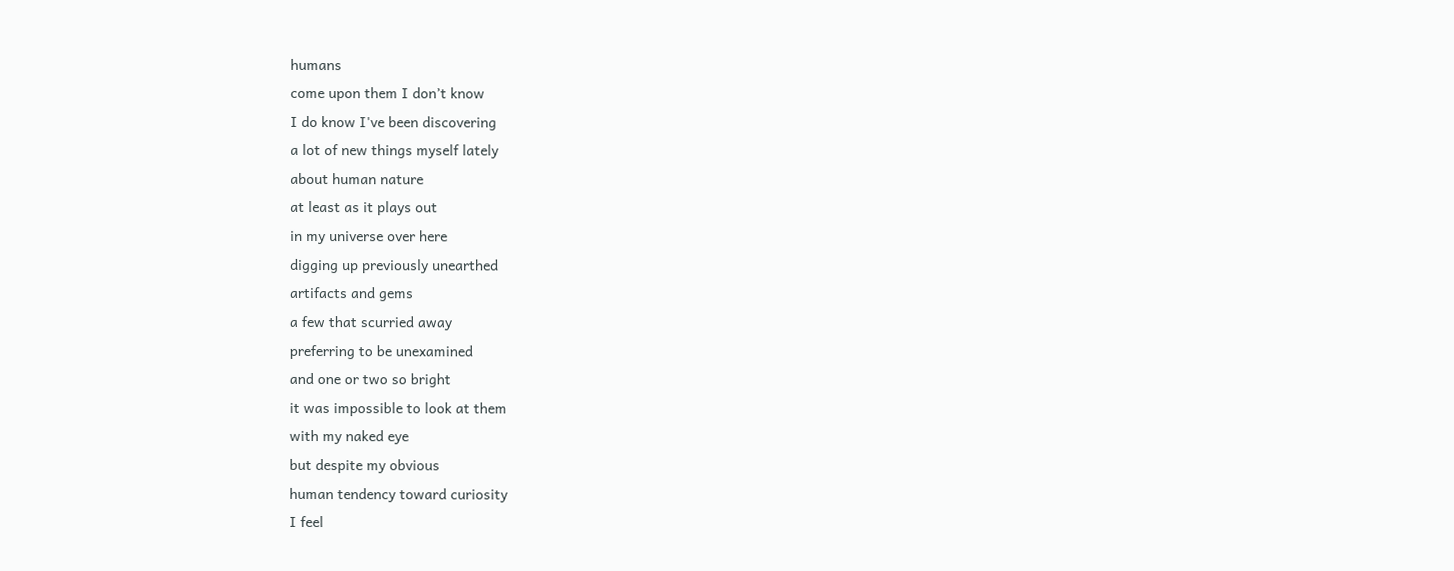humans
come upon them I don’t know
I do know I've been discovering
a lot of new things myself lately
about human nature
at least as it plays out
in my universe over here
digging up previously unearthed
artifacts and gems
a few that scurried away
preferring to be unexamined
and one or two so bright
it was impossible to look at them
with my naked eye
but despite my obvious
human tendency toward curiosity
I feel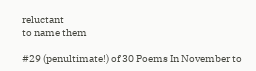reluctant
to name them

#29 (penultimate!) of 30 Poems In November to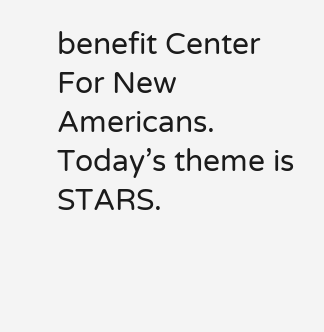benefit Center For New Americans. Today’s theme is STARS.